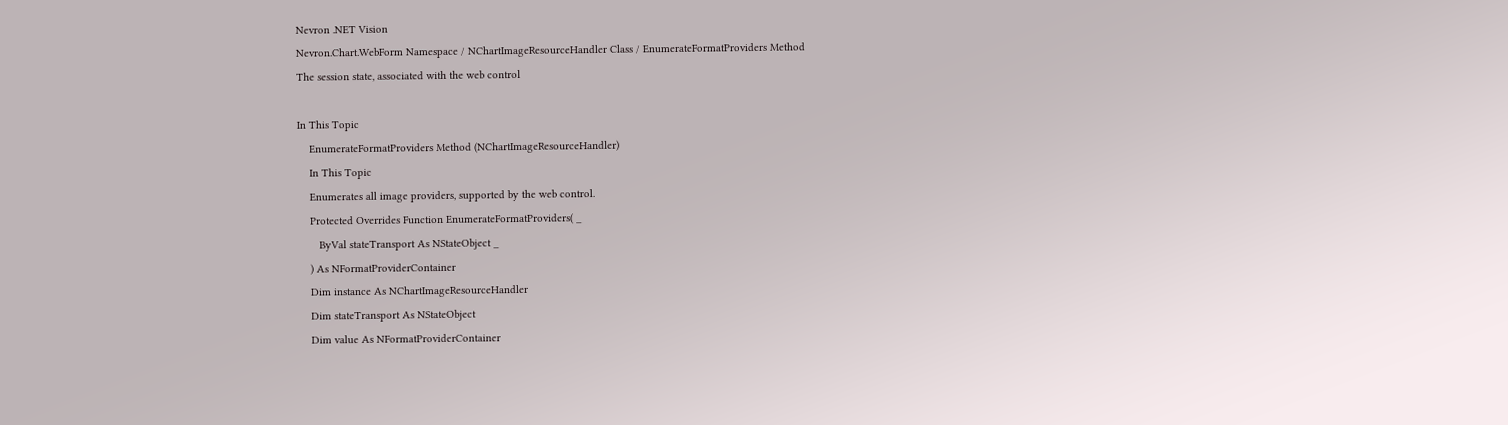Nevron .NET Vision
Nevron.Chart.WebForm Namespace / NChartImageResourceHandler Class / EnumerateFormatProviders Method
The session state, associated with the web control

In This Topic
    EnumerateFormatProviders Method (NChartImageResourceHandler)
    In This Topic
    Enumerates all image providers, supported by the web control.
    Protected Overrides Function EnumerateFormatProviders( _
       ByVal stateTransport As NStateObject _
    ) As NFormatProviderContainer
    Dim instance As NChartImageResourceHandler
    Dim stateTransport As NStateObject
    Dim value As NFormatProviderContainer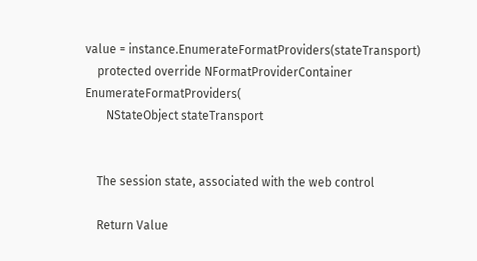value = instance.EnumerateFormatProviders(stateTransport)
    protected override NFormatProviderContainer EnumerateFormatProviders(
       NStateObject stateTransport


    The session state, associated with the web control

    Return Value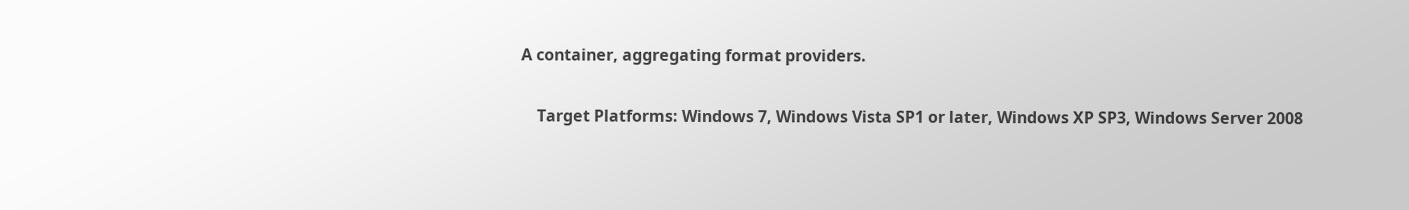A container, aggregating format providers.

    Target Platforms: Windows 7, Windows Vista SP1 or later, Windows XP SP3, Windows Server 2008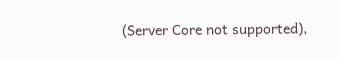(Server Core not supported),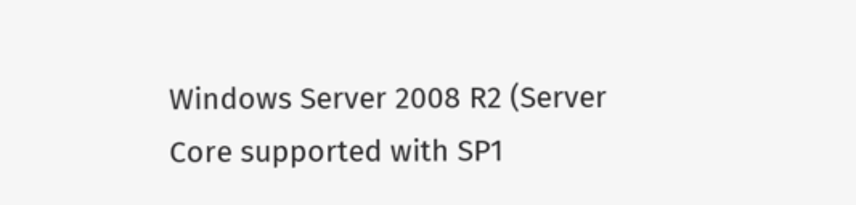Windows Server 2008 R2 (Server Core supported with SP1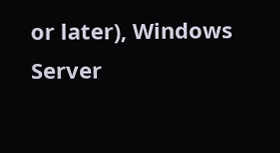or later), Windows Server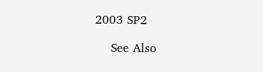2003 SP2

    See Also